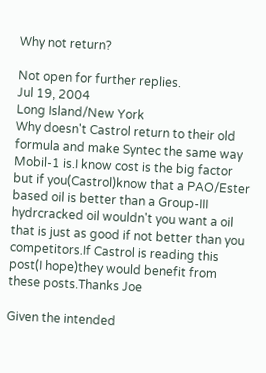Why not return?

Not open for further replies.
Jul 19, 2004
Long Island/New York
Why doesn't Castrol return to their old formula and make Syntec the same way Mobil-1 is.I know cost is the big factor but if you(Castrol)know that a PAO/Ester based oil is better than a Group-III hydrcracked oil wouldn't you want a oil that is just as good if not better than you competitors.If Castrol is reading this post(I hope)they would benefit from these posts.Thanks Joe

Given the intended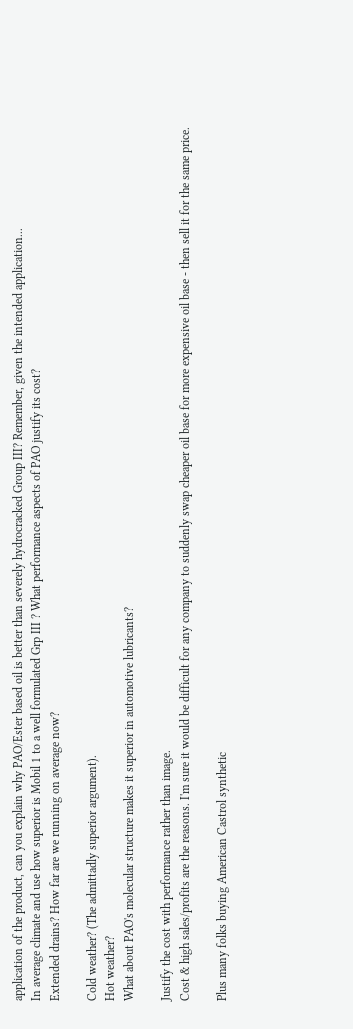application of the product, can you explain why PAO/Ester based oil is better than severely hydrocracked Group III? Remember, given the intended application...
In average climate and use how superior is Mobil 1 to a well formulated Grp III ? What performance aspects of PAO justify its cost?
Extended drains? How far are we running on average now?

Cold weather? (The admittadly superior argument).
Hot weather?
What about PAO's molecular structure makes it superior in automotive lubricants?

Justify the cost with performance rather than image.
Cost & high sales/profits are the reasons. I'm sure it would be difficult for any company to suddenly swap cheaper oil base for more expensive oil base - then sell it for the same price.

Plus many folks buying American Castrol synthetic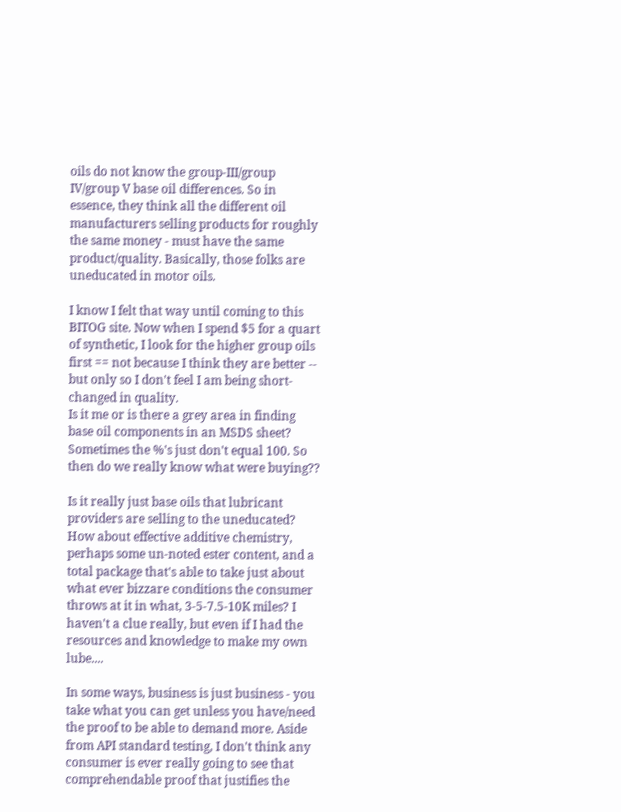oils do not know the group-III/group IV/group V base oil differences. So in essence, they think all the different oil manufacturers selling products for roughly the same money - must have the same product/quality. Basically, those folks are uneducated in motor oils.

I know I felt that way until coming to this BITOG site. Now when I spend $5 for a quart of synthetic, I look for the higher group oils first == not because I think they are better -- but only so I don't feel I am being short-changed in quality.
Is it me or is there a grey area in finding base oil components in an MSDS sheet? Sometimes the %'s just don't equal 100. So then do we really know what were buying??

Is it really just base oils that lubricant providers are selling to the uneducated? How about effective additive chemistry, perhaps some un-noted ester content, and a total package that's able to take just about what ever bizzare conditions the consumer throws at it in what, 3-5-7.5-10K miles? I haven't a clue really, but even if I had the resources and knowledge to make my own lube....

In some ways, business is just business - you take what you can get unless you have/need the proof to be able to demand more. Aside from API standard testing, I don't think any consumer is ever really going to see that comprehendable proof that justifies the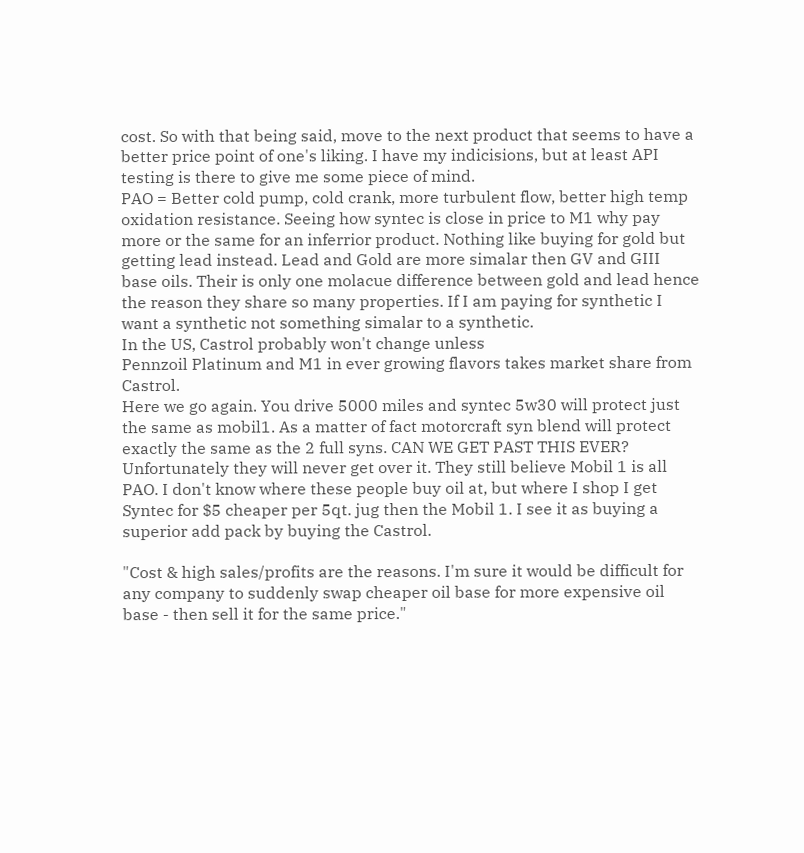cost. So with that being said, move to the next product that seems to have a better price point of one's liking. I have my indicisions, but at least API testing is there to give me some piece of mind.
PAO = Better cold pump, cold crank, more turbulent flow, better high temp oxidation resistance. Seeing how syntec is close in price to M1 why pay more or the same for an inferrior product. Nothing like buying for gold but getting lead instead. Lead and Gold are more simalar then GV and GIII base oils. Their is only one molacue difference between gold and lead hence the reason they share so many properties. If I am paying for synthetic I want a synthetic not something simalar to a synthetic.
In the US, Castrol probably won't change unless
Pennzoil Platinum and M1 in ever growing flavors takes market share from Castrol.
Here we go again. You drive 5000 miles and syntec 5w30 will protect just the same as mobil1. As a matter of fact motorcraft syn blend will protect exactly the same as the 2 full syns. CAN WE GET PAST THIS EVER?
Unfortunately they will never get over it. They still believe Mobil 1 is all PAO. I don't know where these people buy oil at, but where I shop I get Syntec for $5 cheaper per 5qt. jug then the Mobil 1. I see it as buying a superior add pack by buying the Castrol.

"Cost & high sales/profits are the reasons. I'm sure it would be difficult for any company to suddenly swap cheaper oil base for more expensive oil base - then sell it for the same price."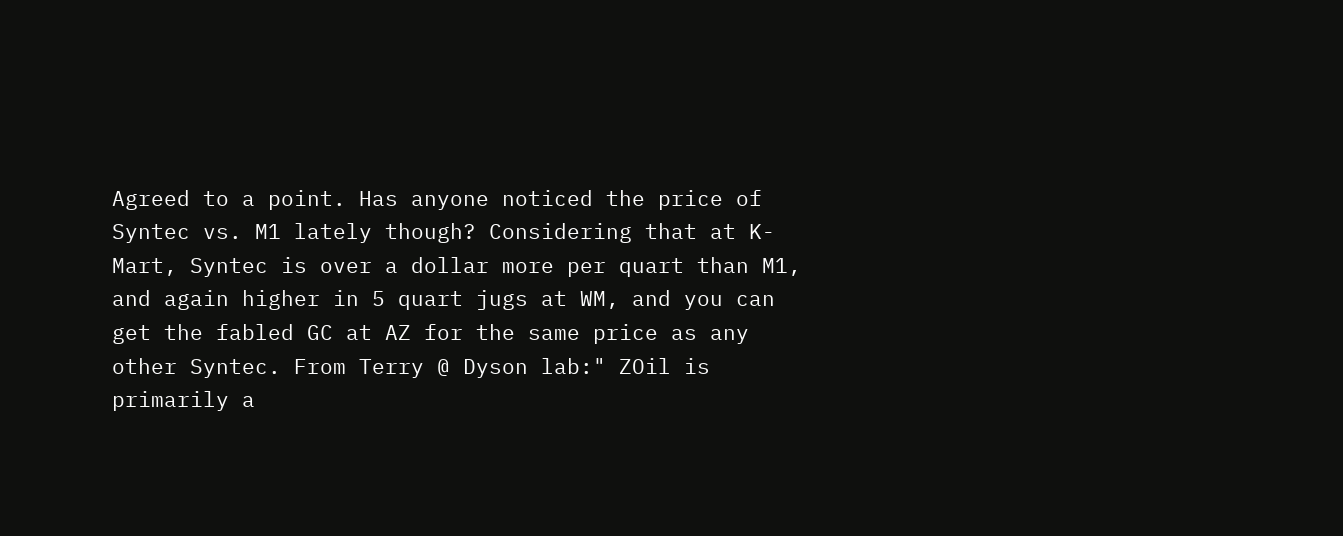Agreed to a point. Has anyone noticed the price of Syntec vs. M1 lately though? Considering that at K-Mart, Syntec is over a dollar more per quart than M1, and again higher in 5 quart jugs at WM, and you can get the fabled GC at AZ for the same price as any other Syntec. From Terry @ Dyson lab:" ZOil is primarily a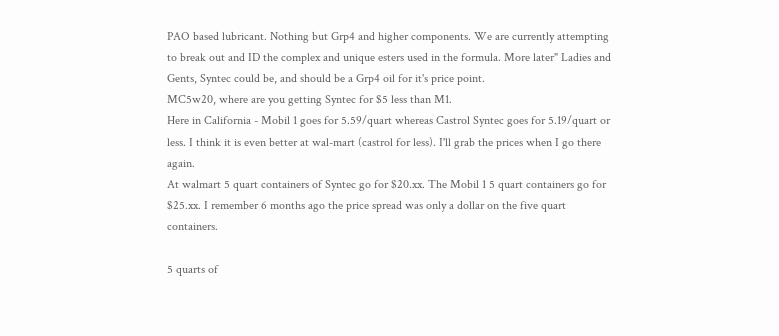PAO based lubricant. Nothing but Grp4 and higher components. We are currently attempting to break out and ID the complex and unique esters used in the formula. More later" Ladies and Gents, Syntec could be, and should be a Grp4 oil for it's price point.
MC5w20, where are you getting Syntec for $5 less than M1.
Here in California - Mobil 1 goes for 5.59/quart whereas Castrol Syntec goes for 5.19/quart or less. I think it is even better at wal-mart (castrol for less). I'll grab the prices when I go there again.
At walmart 5 quart containers of Syntec go for $20.xx. The Mobil 1 5 quart containers go for $25.xx. I remember 6 months ago the price spread was only a dollar on the five quart containers.

5 quarts of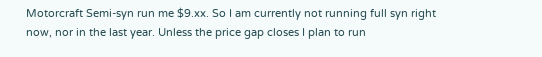Motorcraft Semi-syn run me $9.xx. So I am currently not running full syn right now, nor in the last year. Unless the price gap closes I plan to run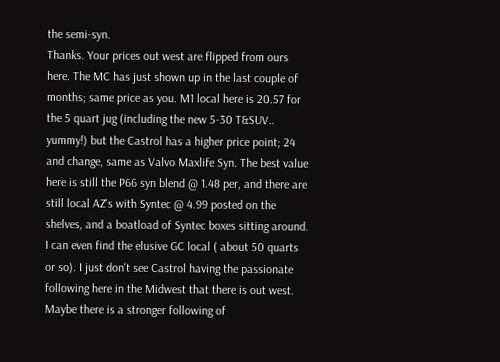the semi-syn.
Thanks. Your prices out west are flipped from ours here. The MC has just shown up in the last couple of months; same price as you. M1 local here is 20.57 for the 5 quart jug (including the new 5-30 T&SUV.. yummy!) but the Castrol has a higher price point; 24 and change, same as Valvo Maxlife Syn. The best value here is still the P66 syn blend @ 1.48 per, and there are still local AZ's with Syntec @ 4.99 posted on the shelves, and a boatload of Syntec boxes sitting around. I can even find the elusive GC local ( about 50 quarts or so). I just don't see Castrol having the passionate following here in the Midwest that there is out west. Maybe there is a stronger following of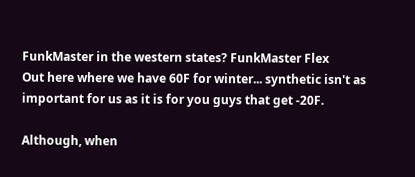FunkMaster in the western states? FunkMaster Flex
Out here where we have 60F for winter... synthetic isn't as important for us as it is for you guys that get -20F.

Although, when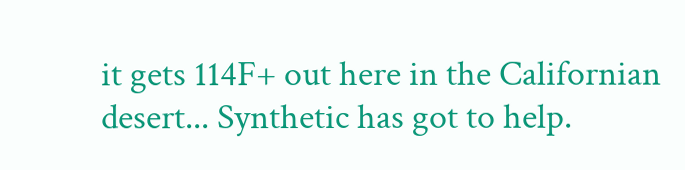it gets 114F+ out here in the Californian desert... Synthetic has got to help.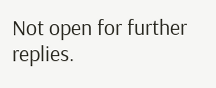Not open for further replies.